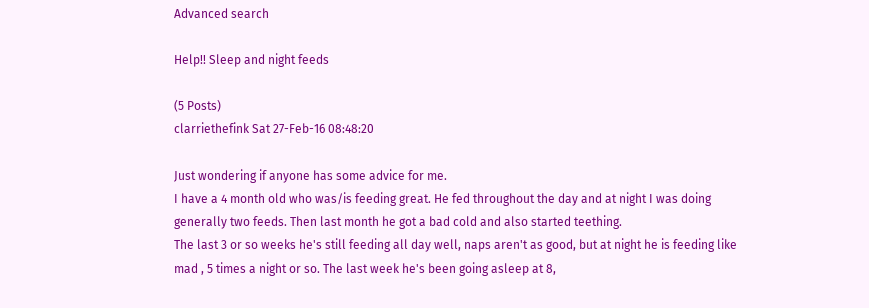Advanced search

Help!! Sleep and night feeds

(5 Posts)
clarriethefink Sat 27-Feb-16 08:48:20

Just wondering if anyone has some advice for me.
I have a 4 month old who was/is feeding great. He fed throughout the day and at night I was doing generally two feeds. Then last month he got a bad cold and also started teething.
The last 3 or so weeks he's still feeding all day well, naps aren't as good, but at night he is feeding like mad , 5 times a night or so. The last week he's been going asleep at 8,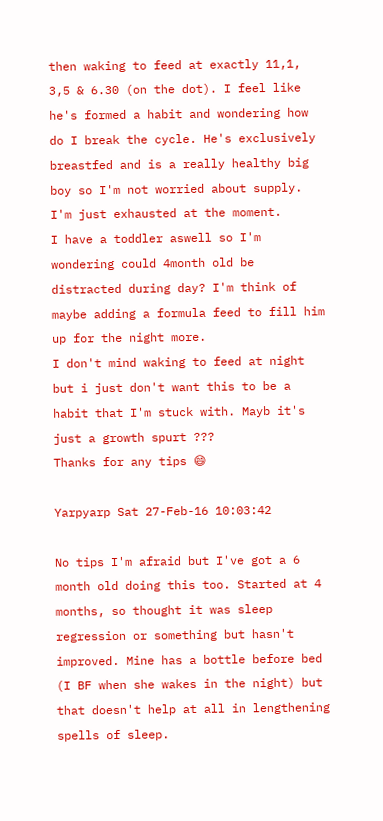then waking to feed at exactly 11,1, 3,5 & 6.30 (on the dot). I feel like he's formed a habit and wondering how do I break the cycle. He's exclusively breastfed and is a really healthy big boy so I'm not worried about supply. I'm just exhausted at the moment.
I have a toddler aswell so I'm wondering could 4month old be distracted during day? I'm think of maybe adding a formula feed to fill him up for the night more.
I don't mind waking to feed at night but i just don't want this to be a habit that I'm stuck with. Mayb it's just a growth spurt ???
Thanks for any tips 😄

Yarpyarp Sat 27-Feb-16 10:03:42

No tips I'm afraid but I've got a 6 month old doing this too. Started at 4 months, so thought it was sleep regression or something but hasn't improved. Mine has a bottle before bed (I BF when she wakes in the night) but that doesn't help at all in lengthening spells of sleep.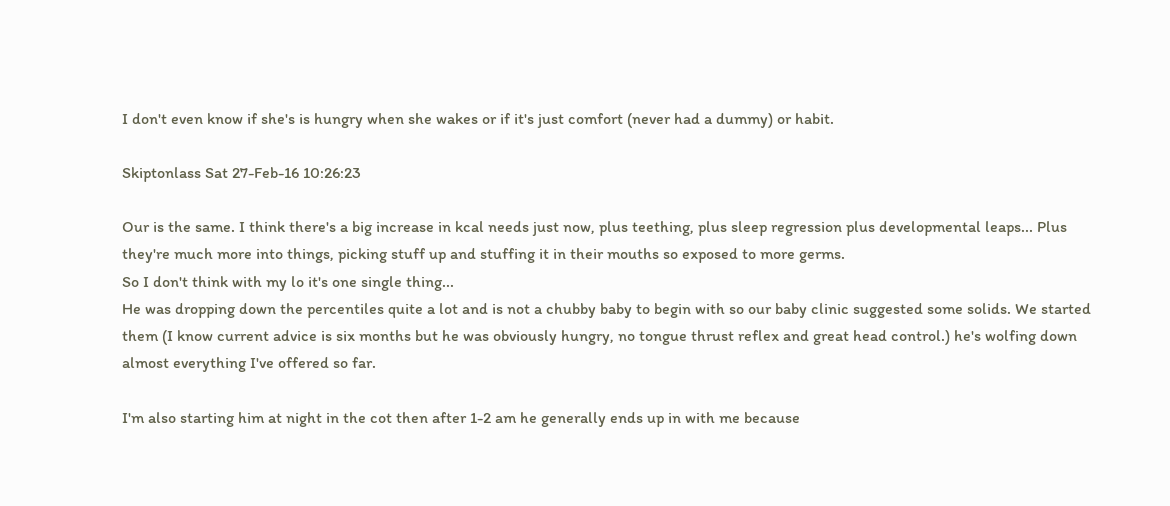I don't even know if she's is hungry when she wakes or if it's just comfort (never had a dummy) or habit.

Skiptonlass Sat 27-Feb-16 10:26:23

Our is the same. I think there's a big increase in kcal needs just now, plus teething, plus sleep regression plus developmental leaps... Plus they're much more into things, picking stuff up and stuffing it in their mouths so exposed to more germs.
So I don't think with my lo it's one single thing...
He was dropping down the percentiles quite a lot and is not a chubby baby to begin with so our baby clinic suggested some solids. We started them (I know current advice is six months but he was obviously hungry, no tongue thrust reflex and great head control.) he's wolfing down almost everything I've offered so far.

I'm also starting him at night in the cot then after 1-2 am he generally ends up in with me because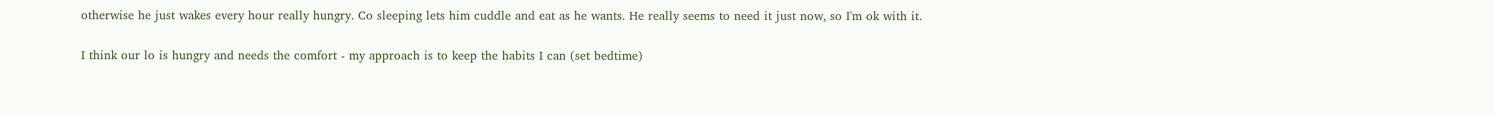otherwise he just wakes every hour really hungry. Co sleeping lets him cuddle and eat as he wants. He really seems to need it just now, so I'm ok with it.

I think our lo is hungry and needs the comfort - my approach is to keep the habits I can (set bedtime)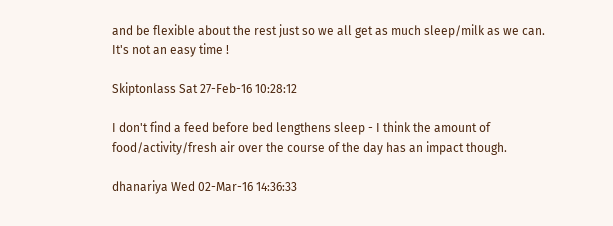and be flexible about the rest just so we all get as much sleep/milk as we can.
It's not an easy time !

Skiptonlass Sat 27-Feb-16 10:28:12

I don't find a feed before bed lengthens sleep - I think the amount of food/activity/fresh air over the course of the day has an impact though.

dhanariya Wed 02-Mar-16 14:36:33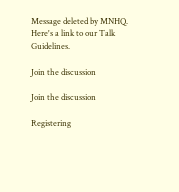Message deleted by MNHQ. Here's a link to our Talk Guidelines.

Join the discussion

Join the discussion

Registering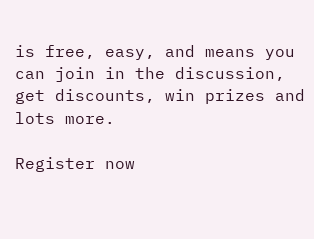is free, easy, and means you can join in the discussion, get discounts, win prizes and lots more.

Register now